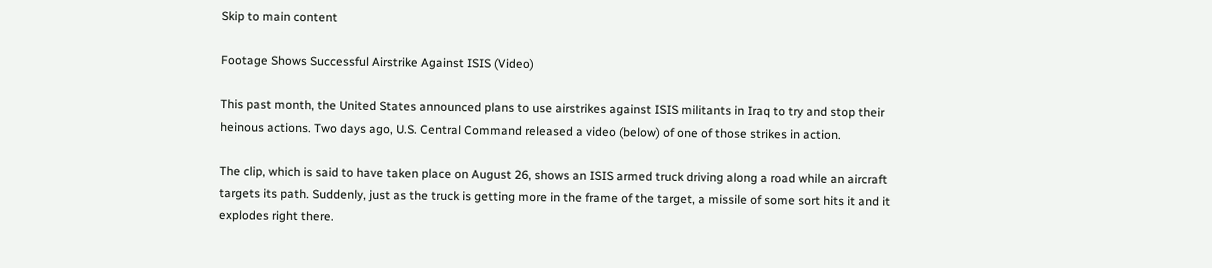Skip to main content

Footage Shows Successful Airstrike Against ISIS (Video)

This past month, the United States announced plans to use airstrikes against ISIS militants in Iraq to try and stop their heinous actions. Two days ago, U.S. Central Command released a video (below) of one of those strikes in action.

The clip, which is said to have taken place on August 26, shows an ISIS armed truck driving along a road while an aircraft targets its path. Suddenly, just as the truck is getting more in the frame of the target, a missile of some sort hits it and it explodes right there.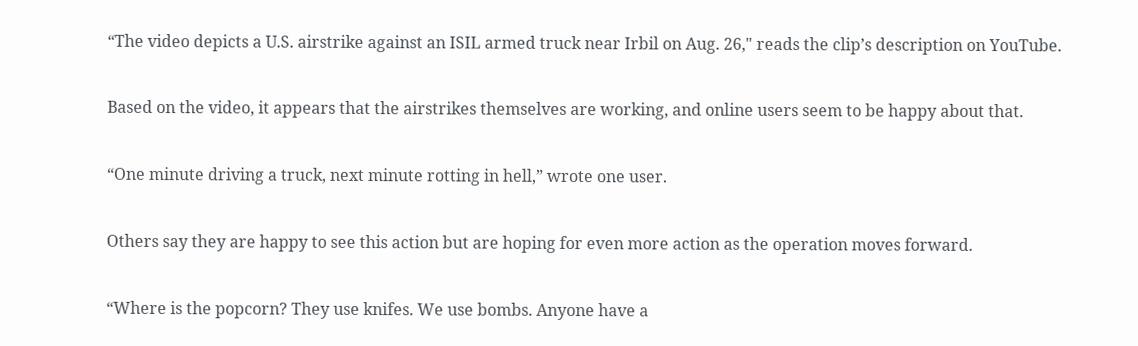“The video depicts a U.S. airstrike against an ISIL armed truck near Irbil on Aug. 26," reads the clip’s description on YouTube.

Based on the video, it appears that the airstrikes themselves are working, and online users seem to be happy about that.

“One minute driving a truck, next minute rotting in hell,” wrote one user.

Others say they are happy to see this action but are hoping for even more action as the operation moves forward.

“Where is the popcorn? They use knifes. We use bombs. Anyone have a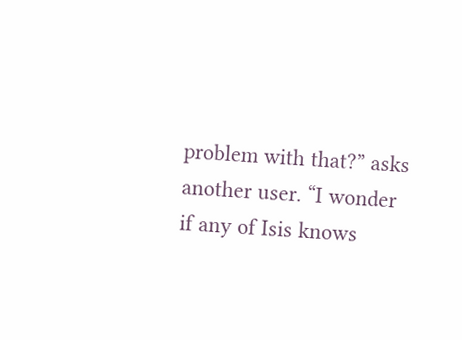problem with that?” asks another user. “I wonder if any of Isis knows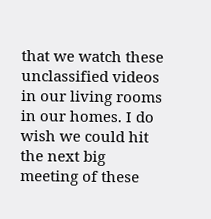that we watch these unclassified videos in our living rooms in our homes. I do wish we could hit the next big meeting of these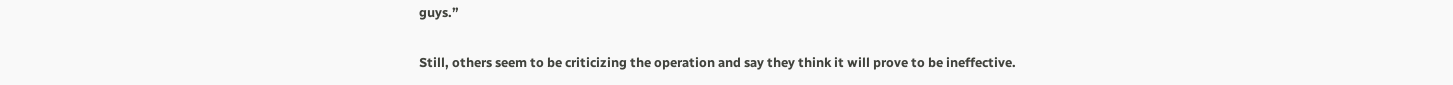guys.”

Still, others seem to be criticizing the operation and say they think it will prove to be ineffective.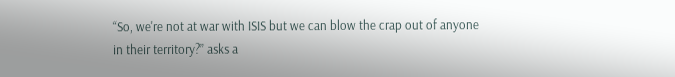“So, we're not at war with ISIS but we can blow the crap out of anyone in their territory?” asks a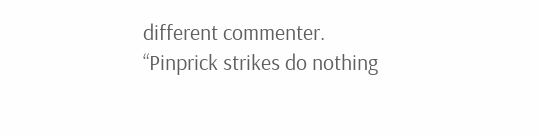different commenter. “Pinprick strikes do nothing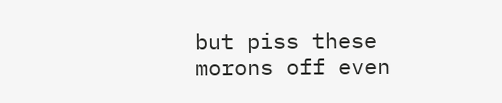but piss these morons off even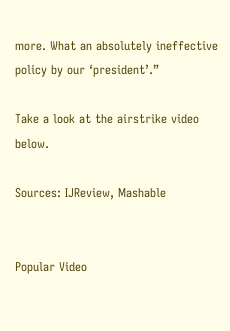more. What an absolutely ineffective policy by our ‘president’.”

Take a look at the airstrike video below.

Sources: IJReview, Mashable


Popular Video